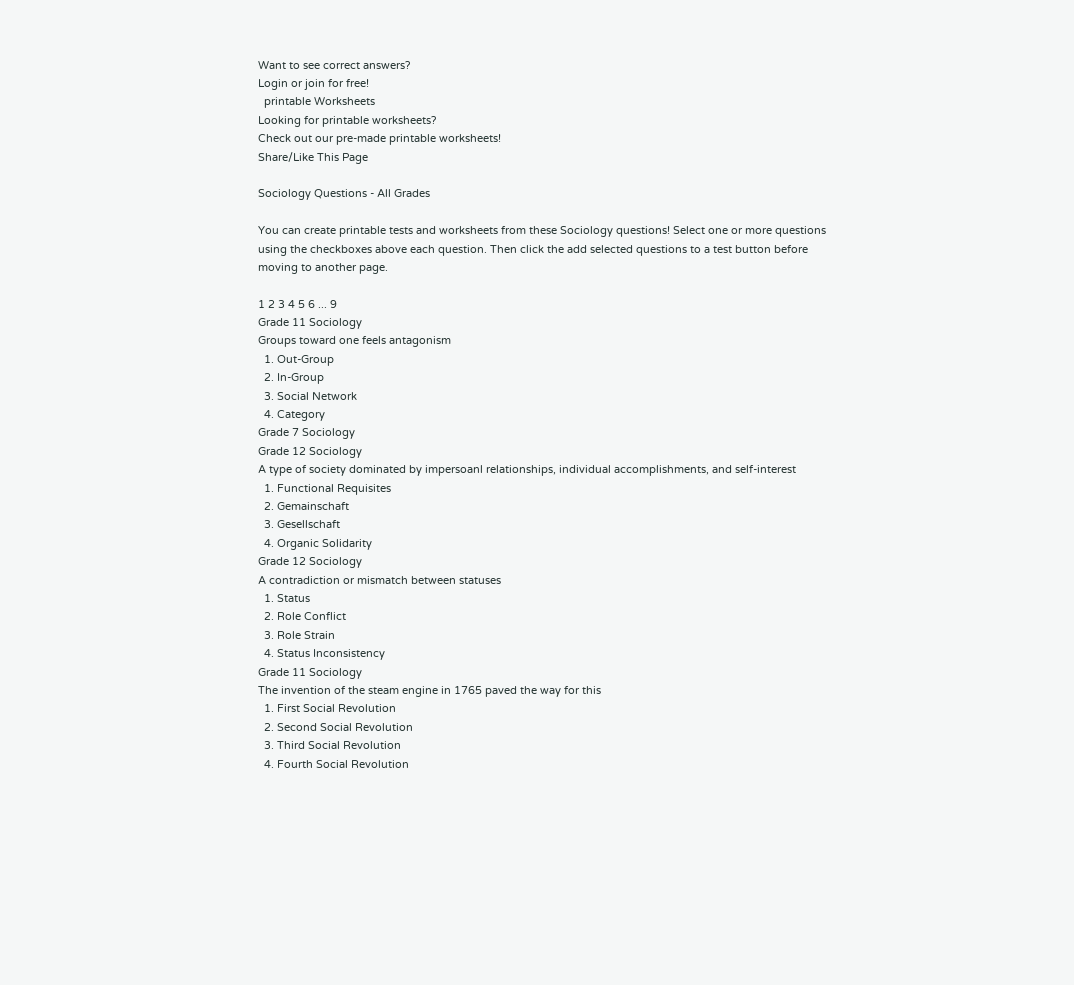Want to see correct answers?
Login or join for free!
  printable Worksheets
Looking for printable worksheets?
Check out our pre-made printable worksheets!
Share/Like This Page

Sociology Questions - All Grades

You can create printable tests and worksheets from these Sociology questions! Select one or more questions using the checkboxes above each question. Then click the add selected questions to a test button before moving to another page.

1 2 3 4 5 6 ... 9
Grade 11 Sociology
Groups toward one feels antagonism
  1. Out-Group
  2. In-Group
  3. Social Network
  4. Category
Grade 7 Sociology
Grade 12 Sociology
A type of society dominated by impersoanl relationships, individual accomplishments, and self-interest
  1. Functional Requisites
  2. Gemainschaft
  3. Gesellschaft
  4. Organic Solidarity
Grade 12 Sociology
A contradiction or mismatch between statuses
  1. Status
  2. Role Conflict
  3. Role Strain
  4. Status Inconsistency
Grade 11 Sociology
The invention of the steam engine in 1765 paved the way for this
  1. First Social Revolution
  2. Second Social Revolution
  3. Third Social Revolution
  4. Fourth Social Revolution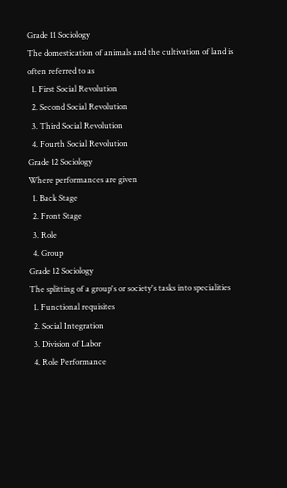Grade 11 Sociology
The domestication of animals and the cultivation of land is often referred to as
  1. First Social Revolution
  2. Second Social Revolution
  3. Third Social Revolution
  4. Fourth Social Revolution
Grade 12 Sociology
Where performances are given
  1. Back Stage
  2. Front Stage
  3. Role
  4. Group
Grade 12 Sociology
The splitting of a group's or society's tasks into specialities
  1. Functional requisites
  2. Social Integration
  3. Division of Labor
  4. Role Performance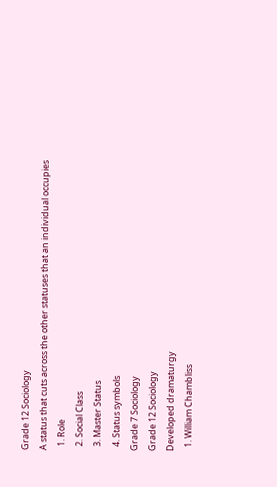Grade 12 Sociology
A status that cuts across the other statuses that an individual occupies
  1. Role
  2. Social Class
  3. Master Status
  4. Status symbols
Grade 7 Sociology
Grade 12 Sociology
Developed dramaturgy
  1. William Chambliss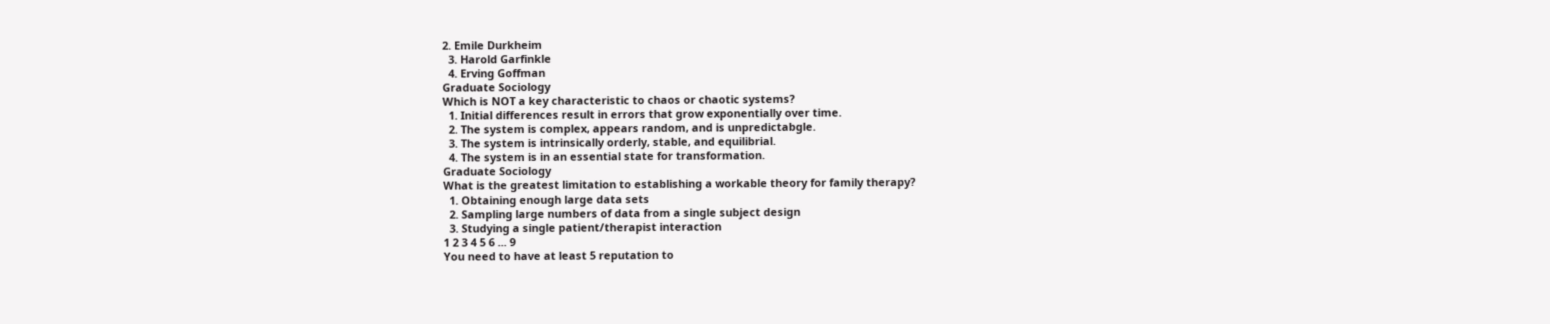2. Emile Durkheim
  3. Harold Garfinkle
  4. Erving Goffman
Graduate Sociology
Which is NOT a key characteristic to chaos or chaotic systems?
  1. Initial differences result in errors that grow exponentially over time.
  2. The system is complex, appears random, and is unpredictabgle.
  3. The system is intrinsically orderly, stable, and equilibrial.
  4. The system is in an essential state for transformation.
Graduate Sociology
What is the greatest limitation to establishing a workable theory for family therapy?
  1. Obtaining enough large data sets
  2. Sampling large numbers of data from a single subject design
  3. Studying a single patient/therapist interaction
1 2 3 4 5 6 ... 9
You need to have at least 5 reputation to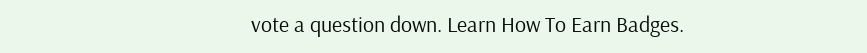vote a question down. Learn How To Earn Badges.